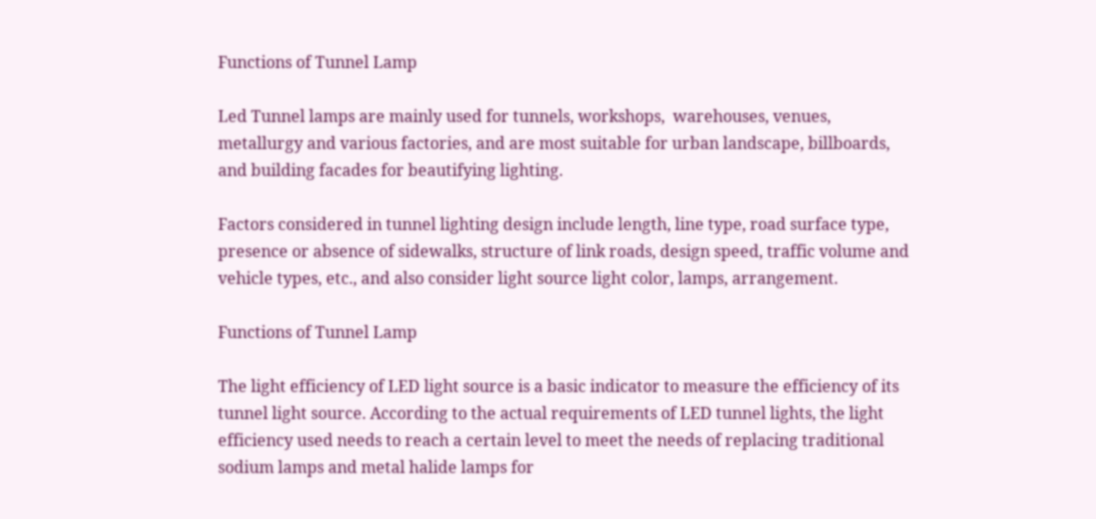Functions of Tunnel Lamp

Led Tunnel lamps are mainly used for tunnels, workshops,  warehouses, venues, metallurgy and various factories, and are most suitable for urban landscape, billboards, and building facades for beautifying lighting.

Factors considered in tunnel lighting design include length, line type, road surface type, presence or absence of sidewalks, structure of link roads, design speed, traffic volume and vehicle types, etc., and also consider light source light color, lamps, arrangement.

Functions of Tunnel Lamp

The light efficiency of LED light source is a basic indicator to measure the efficiency of its tunnel light source. According to the actual requirements of LED tunnel lights, the light efficiency used needs to reach a certain level to meet the needs of replacing traditional sodium lamps and metal halide lamps for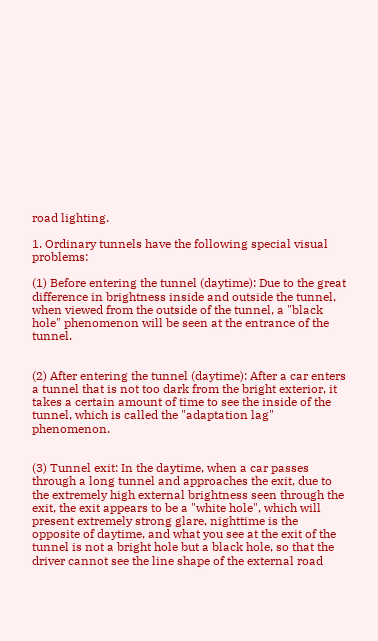road lighting.

1. Ordinary tunnels have the following special visual problems:

(1) Before entering the tunnel (daytime): Due to the great difference in brightness inside and outside the tunnel, when viewed from the outside of the tunnel, a "black hole" phenomenon will be seen at the entrance of the tunnel.


(2) After entering the tunnel (daytime): After a car enters a tunnel that is not too dark from the bright exterior, it takes a certain amount of time to see the inside of the tunnel, which is called the "adaptation lag" phenomenon.


(3) Tunnel exit: In the daytime, when a car passes through a long tunnel and approaches the exit, due to the extremely high external brightness seen through the exit, the exit appears to be a "white hole", which will present extremely strong glare, nighttime is the opposite of daytime, and what you see at the exit of the tunnel is not a bright hole but a black hole, so that the driver cannot see the line shape of the external road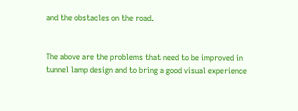and the obstacles on the road.


The above are the problems that need to be improved in tunnel lamp design and to bring a good visual experience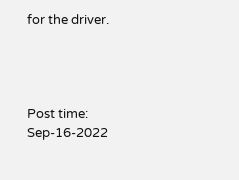for the driver.




Post time: Sep-16-2022